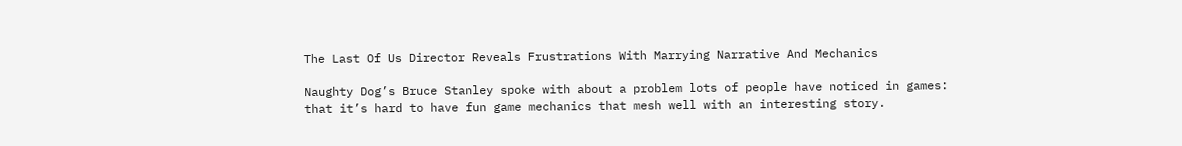The Last Of Us Director Reveals Frustrations With Marrying Narrative And Mechanics

Naughty Dog’s Bruce Stanley spoke with about a problem lots of people have noticed in games: that it’s hard to have fun game mechanics that mesh well with an interesting story.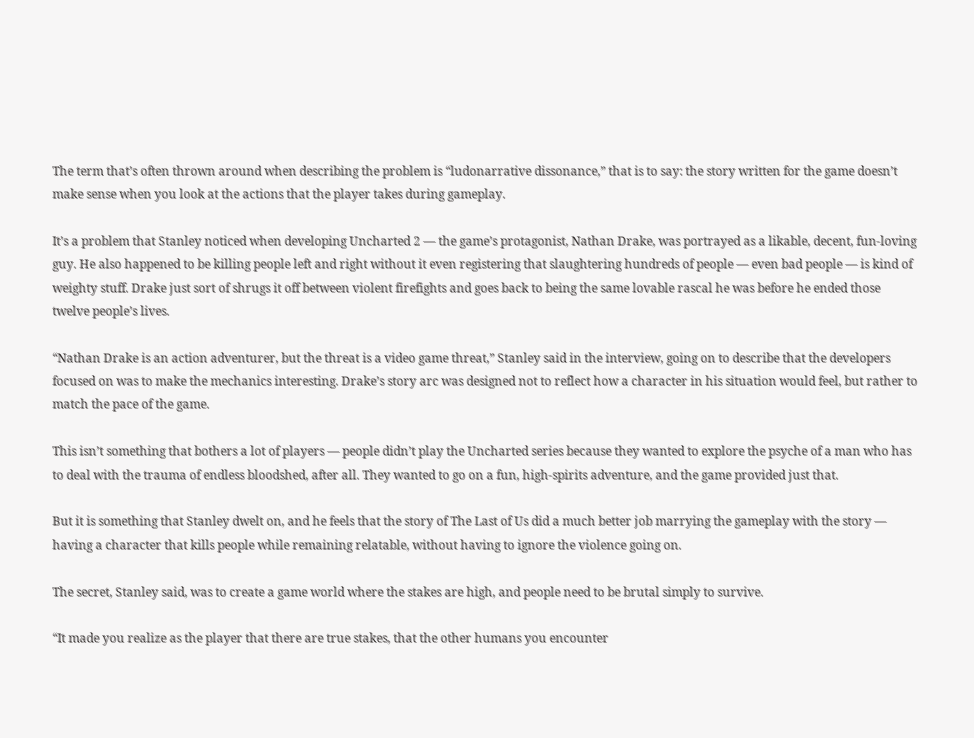The term that’s often thrown around when describing the problem is “ludonarrative dissonance,” that is to say: the story written for the game doesn’t make sense when you look at the actions that the player takes during gameplay.

It’s a problem that Stanley noticed when developing Uncharted 2 — the game’s protagonist, Nathan Drake, was portrayed as a likable, decent, fun-loving guy. He also happened to be killing people left and right without it even registering that slaughtering hundreds of people — even bad people — is kind of weighty stuff. Drake just sort of shrugs it off between violent firefights and goes back to being the same lovable rascal he was before he ended those twelve people’s lives.

“Nathan Drake is an action adventurer, but the threat is a video game threat,” Stanley said in the interview, going on to describe that the developers focused on was to make the mechanics interesting. Drake’s story arc was designed not to reflect how a character in his situation would feel, but rather to match the pace of the game.

This isn’t something that bothers a lot of players — people didn’t play the Uncharted series because they wanted to explore the psyche of a man who has to deal with the trauma of endless bloodshed, after all. They wanted to go on a fun, high-spirits adventure, and the game provided just that.

But it is something that Stanley dwelt on, and he feels that the story of The Last of Us did a much better job marrying the gameplay with the story — having a character that kills people while remaining relatable, without having to ignore the violence going on.

The secret, Stanley said, was to create a game world where the stakes are high, and people need to be brutal simply to survive.

“It made you realize as the player that there are true stakes, that the other humans you encounter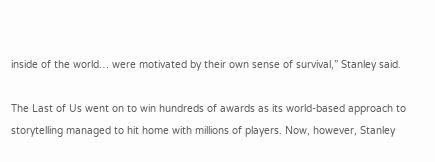inside of the world… were motivated by their own sense of survival,” Stanley said.

The Last of Us went on to win hundreds of awards as its world-based approach to storytelling managed to hit home with millions of players. Now, however, Stanley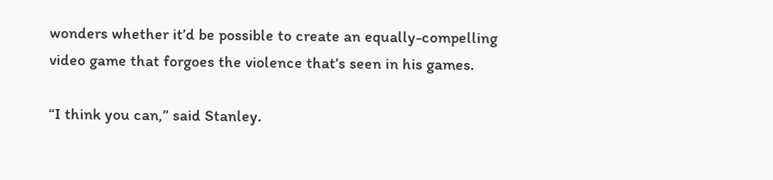wonders whether it’d be possible to create an equally-compelling video game that forgoes the violence that’s seen in his games.

“I think you can,” said Stanley.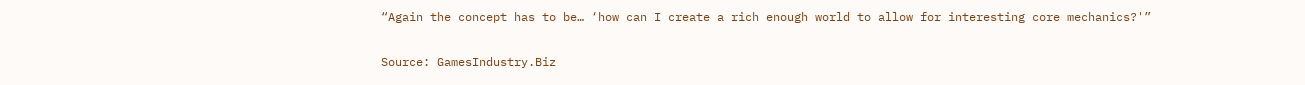“Again the concept has to be… ‘how can I create a rich enough world to allow for interesting core mechanics?'”

Source: GamesIndustry.Biz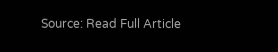Source: Read Full Article